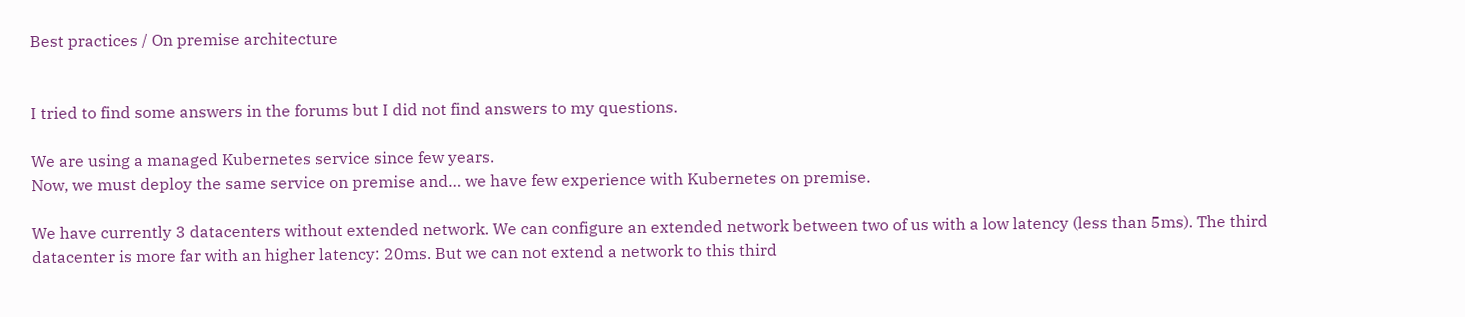Best practices / On premise architecture


I tried to find some answers in the forums but I did not find answers to my questions.

We are using a managed Kubernetes service since few years.
Now, we must deploy the same service on premise and… we have few experience with Kubernetes on premise.

We have currently 3 datacenters without extended network. We can configure an extended network between two of us with a low latency (less than 5ms). The third datacenter is more far with an higher latency: 20ms. But we can not extend a network to this third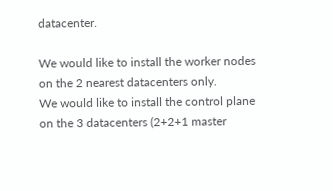datacenter.

We would like to install the worker nodes on the 2 nearest datacenters only.
We would like to install the control plane on the 3 datacenters (2+2+1 master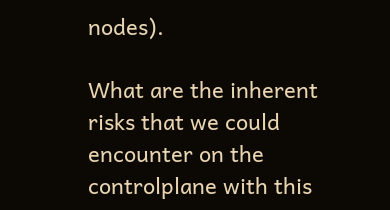nodes).

What are the inherent risks that we could encounter on the controlplane with this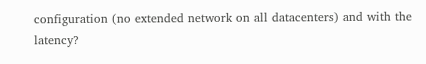configuration (no extended network on all datacenters) and with the latency?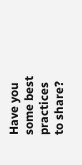Have you some best practices to share?